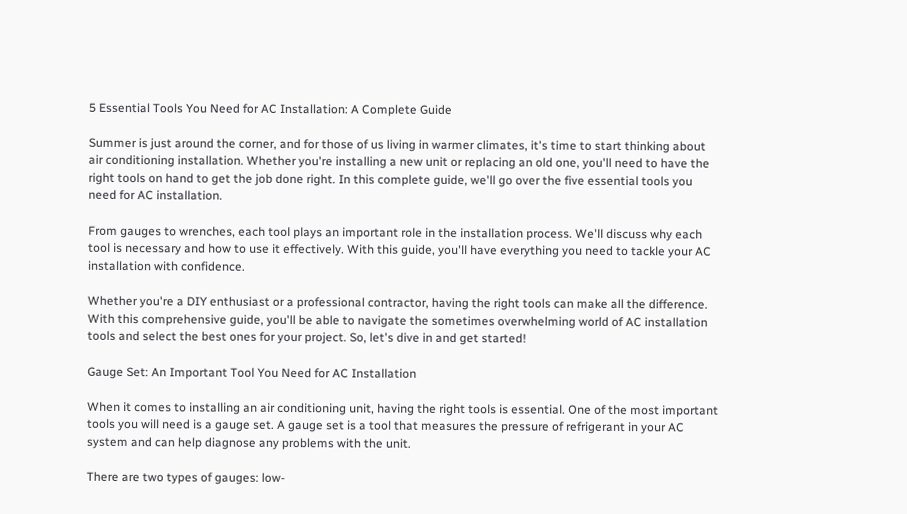5 Essential Tools You Need for AC Installation: A Complete Guide

Summer is just around the corner, and for those of us living in warmer climates, it's time to start thinking about air conditioning installation. Whether you're installing a new unit or replacing an old one, you'll need to have the right tools on hand to get the job done right. In this complete guide, we'll go over the five essential tools you need for AC installation.

From gauges to wrenches, each tool plays an important role in the installation process. We'll discuss why each tool is necessary and how to use it effectively. With this guide, you'll have everything you need to tackle your AC installation with confidence.

Whether you're a DIY enthusiast or a professional contractor, having the right tools can make all the difference. With this comprehensive guide, you'll be able to navigate the sometimes overwhelming world of AC installation tools and select the best ones for your project. So, let's dive in and get started!

Gauge Set: An Important Tool You Need for AC Installation

When it comes to installing an air conditioning unit, having the right tools is essential. One of the most important tools you will need is a gauge set. A gauge set is a tool that measures the pressure of refrigerant in your AC system and can help diagnose any problems with the unit.

There are two types of gauges: low-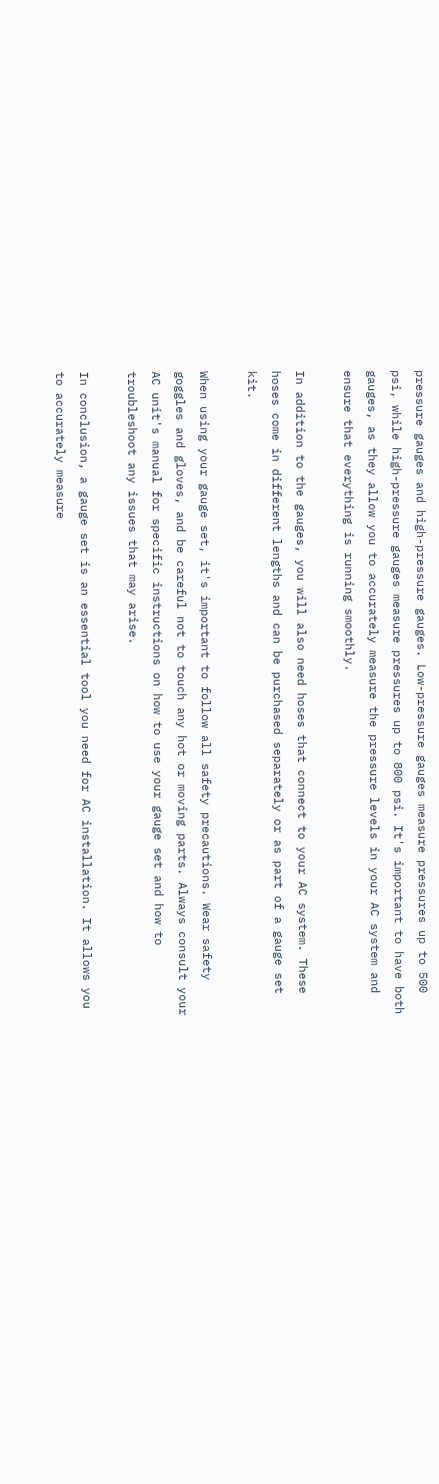pressure gauges and high-pressure gauges. Low-pressure gauges measure pressures up to 500 psi, while high-pressure gauges measure pressures up to 800 psi. It's important to have both gauges, as they allow you to accurately measure the pressure levels in your AC system and ensure that everything is running smoothly.

In addition to the gauges, you will also need hoses that connect to your AC system. These hoses come in different lengths and can be purchased separately or as part of a gauge set kit.

When using your gauge set, it's important to follow all safety precautions. Wear safety goggles and gloves, and be careful not to touch any hot or moving parts. Always consult your AC unit's manual for specific instructions on how to use your gauge set and how to troubleshoot any issues that may arise.

In conclusion, a gauge set is an essential tool you need for AC installation. It allows you to accurately measure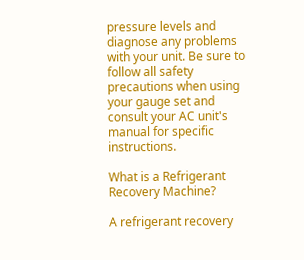pressure levels and diagnose any problems with your unit. Be sure to follow all safety precautions when using your gauge set and consult your AC unit's manual for specific instructions.

What is a Refrigerant Recovery Machine?

A refrigerant recovery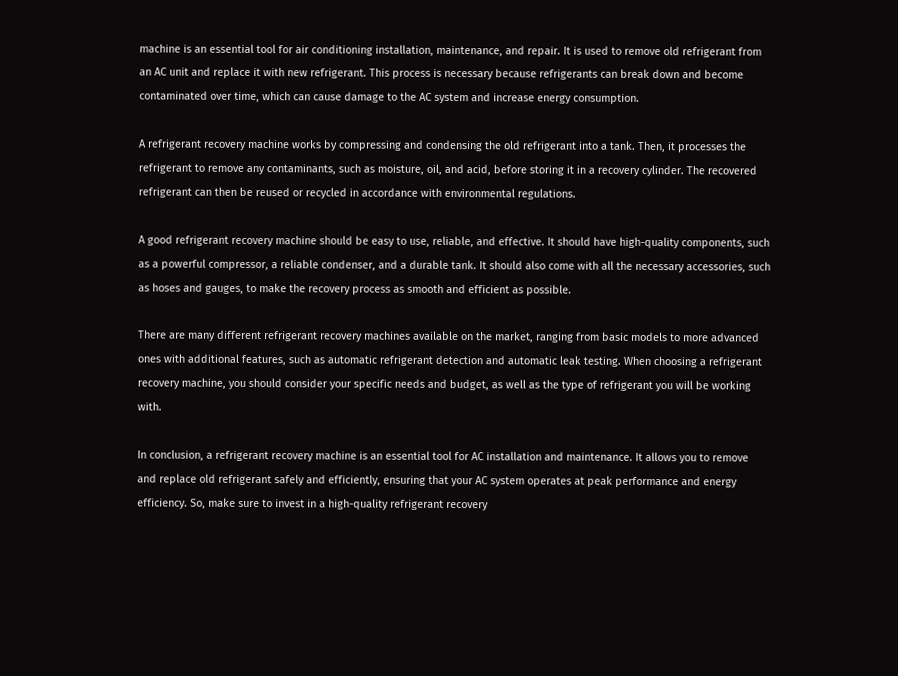machine is an essential tool for air conditioning installation, maintenance, and repair. It is used to remove old refrigerant from an AC unit and replace it with new refrigerant. This process is necessary because refrigerants can break down and become contaminated over time, which can cause damage to the AC system and increase energy consumption.

A refrigerant recovery machine works by compressing and condensing the old refrigerant into a tank. Then, it processes the refrigerant to remove any contaminants, such as moisture, oil, and acid, before storing it in a recovery cylinder. The recovered refrigerant can then be reused or recycled in accordance with environmental regulations.

A good refrigerant recovery machine should be easy to use, reliable, and effective. It should have high-quality components, such as a powerful compressor, a reliable condenser, and a durable tank. It should also come with all the necessary accessories, such as hoses and gauges, to make the recovery process as smooth and efficient as possible.

There are many different refrigerant recovery machines available on the market, ranging from basic models to more advanced ones with additional features, such as automatic refrigerant detection and automatic leak testing. When choosing a refrigerant recovery machine, you should consider your specific needs and budget, as well as the type of refrigerant you will be working with.

In conclusion, a refrigerant recovery machine is an essential tool for AC installation and maintenance. It allows you to remove and replace old refrigerant safely and efficiently, ensuring that your AC system operates at peak performance and energy efficiency. So, make sure to invest in a high-quality refrigerant recovery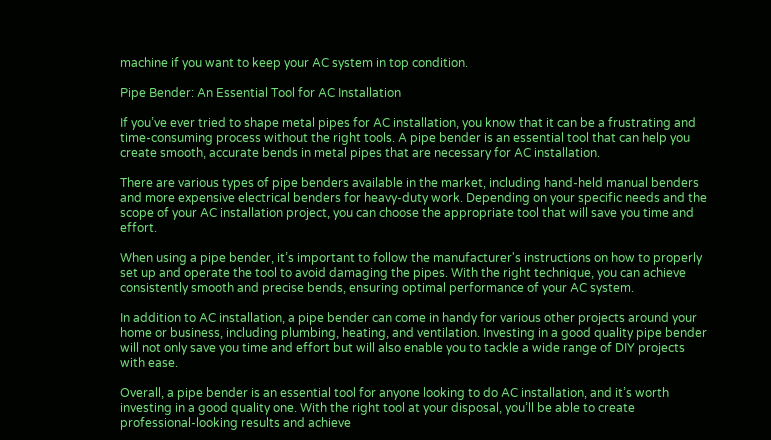machine if you want to keep your AC system in top condition.

Pipe Bender: An Essential Tool for AC Installation

If you’ve ever tried to shape metal pipes for AC installation, you know that it can be a frustrating and time-consuming process without the right tools. A pipe bender is an essential tool that can help you create smooth, accurate bends in metal pipes that are necessary for AC installation.

There are various types of pipe benders available in the market, including hand-held manual benders and more expensive electrical benders for heavy-duty work. Depending on your specific needs and the scope of your AC installation project, you can choose the appropriate tool that will save you time and effort.

When using a pipe bender, it’s important to follow the manufacturer's instructions on how to properly set up and operate the tool to avoid damaging the pipes. With the right technique, you can achieve consistently smooth and precise bends, ensuring optimal performance of your AC system.

In addition to AC installation, a pipe bender can come in handy for various other projects around your home or business, including plumbing, heating, and ventilation. Investing in a good quality pipe bender will not only save you time and effort but will also enable you to tackle a wide range of DIY projects with ease.

Overall, a pipe bender is an essential tool for anyone looking to do AC installation, and it’s worth investing in a good quality one. With the right tool at your disposal, you’ll be able to create professional-looking results and achieve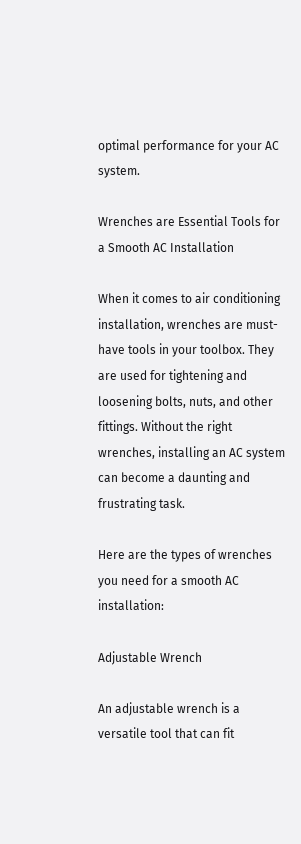optimal performance for your AC system.

Wrenches are Essential Tools for a Smooth AC Installation

When it comes to air conditioning installation, wrenches are must-have tools in your toolbox. They are used for tightening and loosening bolts, nuts, and other fittings. Without the right wrenches, installing an AC system can become a daunting and frustrating task.

Here are the types of wrenches you need for a smooth AC installation:

Adjustable Wrench

An adjustable wrench is a versatile tool that can fit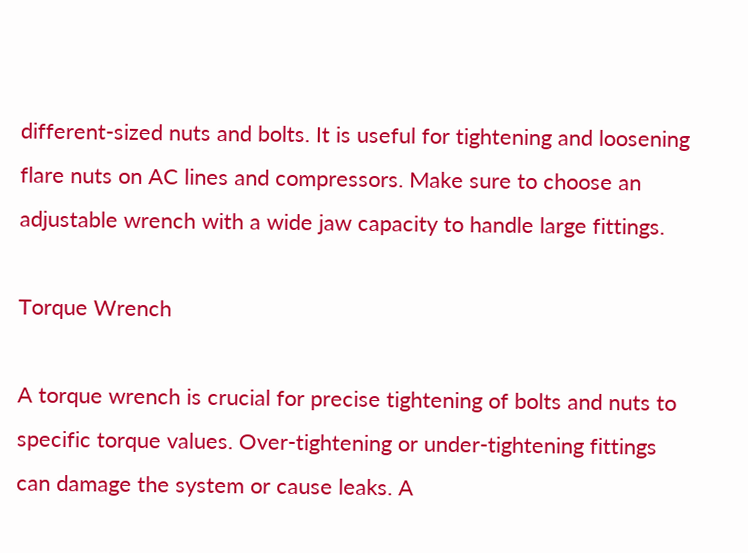different-sized nuts and bolts. It is useful for tightening and loosening flare nuts on AC lines and compressors. Make sure to choose an adjustable wrench with a wide jaw capacity to handle large fittings.

Torque Wrench

A torque wrench is crucial for precise tightening of bolts and nuts to specific torque values. Over-tightening or under-tightening fittings can damage the system or cause leaks. A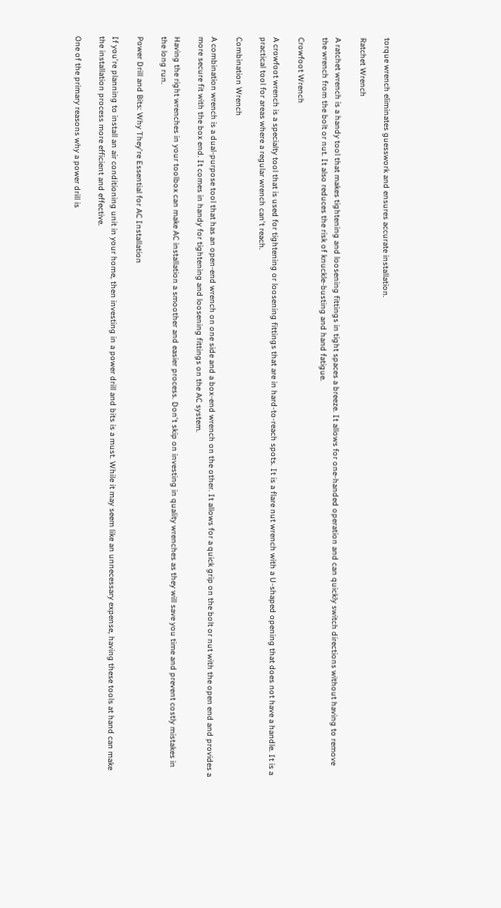torque wrench eliminates guesswork and ensures accurate installation.

Ratchet Wrench

A ratchet wrench is a handy tool that makes tightening and loosening fittings in tight spaces a breeze. It allows for one-handed operation and can quickly switch directions without having to remove the wrench from the bolt or nut. It also reduces the risk of knuckle-busting and hand fatigue.

Crowfoot Wrench

A crowfoot wrench is a specialty tool that is used for tightening or loosening fittings that are in hard-to-reach spots. It is a flare nut wrench with a U-shaped opening that does not have a handle. It is a practical tool for areas where a regular wrench can't reach.

Combination Wrench

A combination wrench is a dual-purpose tool that has an open-end wrench on one side and a box-end wrench on the other. It allows for a quick grip on the bolt or nut with the open end and provides a more secure fit with the box end. It comes in handy for tightening and loosening fittings on the AC system.

Having the right wrenches in your toolbox can make AC installation a smoother and easier process. Don't skip on investing in quality wrenches as they will save you time and prevent costly mistakes in the long run.

Power Drill and Bits: Why They're Essential for AC Installation

If you're planning to install an air conditioning unit in your home, then investing in a power drill and bits is a must. While it may seem like an unnecessary expense, having these tools at hand can make the installation process more efficient and effective.

One of the primary reasons why a power drill is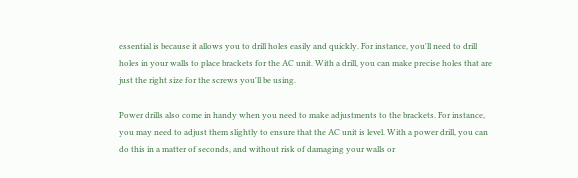essential is because it allows you to drill holes easily and quickly. For instance, you'll need to drill holes in your walls to place brackets for the AC unit. With a drill, you can make precise holes that are just the right size for the screws you'll be using.

Power drills also come in handy when you need to make adjustments to the brackets. For instance, you may need to adjust them slightly to ensure that the AC unit is level. With a power drill, you can do this in a matter of seconds, and without risk of damaging your walls or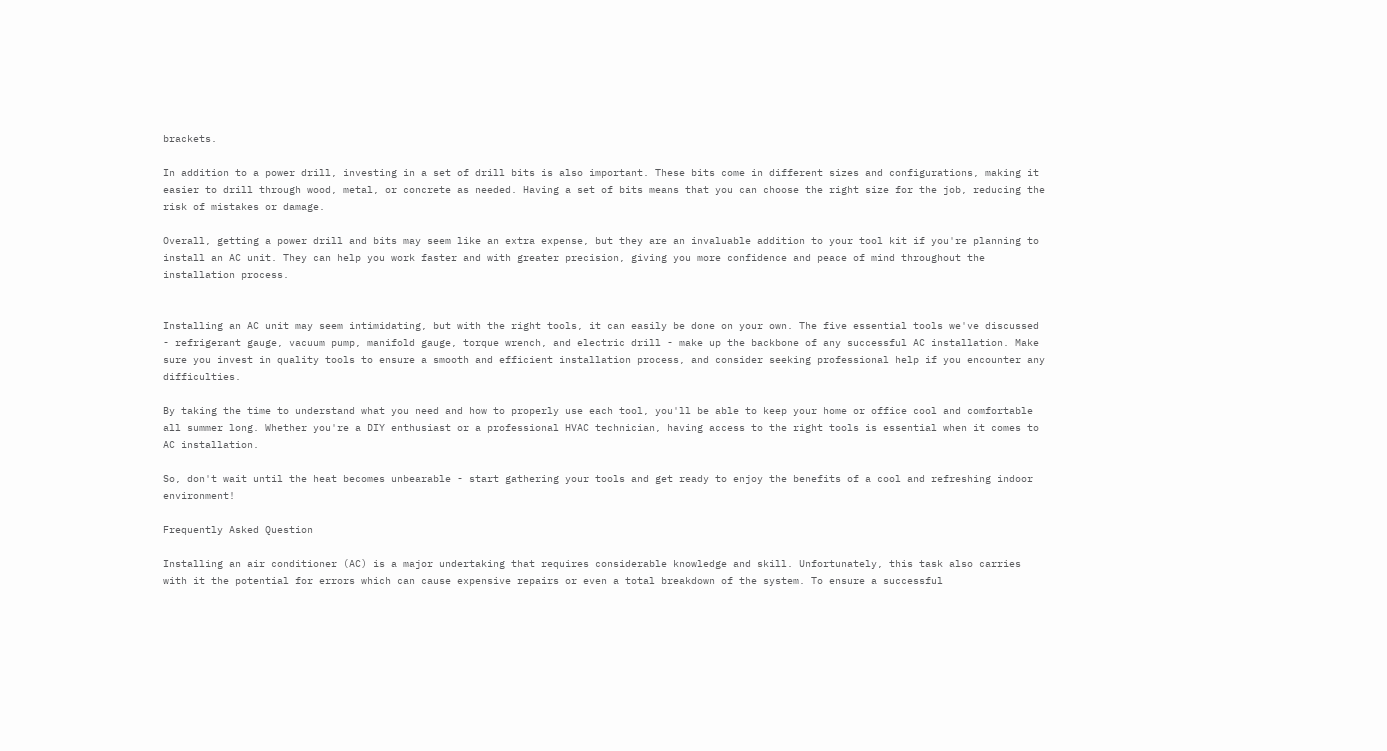brackets.

In addition to a power drill, investing in a set of drill bits is also important. These bits come in different sizes and configurations, making it easier to drill through wood, metal, or concrete as needed. Having a set of bits means that you can choose the right size for the job, reducing the risk of mistakes or damage.

Overall, getting a power drill and bits may seem like an extra expense, but they are an invaluable addition to your tool kit if you're planning to install an AC unit. They can help you work faster and with greater precision, giving you more confidence and peace of mind throughout the installation process.


Installing an AC unit may seem intimidating, but with the right tools, it can easily be done on your own. The five essential tools we've discussed - refrigerant gauge, vacuum pump, manifold gauge, torque wrench, and electric drill - make up the backbone of any successful AC installation. Make sure you invest in quality tools to ensure a smooth and efficient installation process, and consider seeking professional help if you encounter any difficulties.

By taking the time to understand what you need and how to properly use each tool, you'll be able to keep your home or office cool and comfortable all summer long. Whether you're a DIY enthusiast or a professional HVAC technician, having access to the right tools is essential when it comes to AC installation.

So, don't wait until the heat becomes unbearable - start gathering your tools and get ready to enjoy the benefits of a cool and refreshing indoor environment!

Frequently Asked Question

Installing an air conditioner (AC) is a major undertaking that requires considerable knowledge and skill. Unfortunately, this task also carries with it the potential for errors which can cause expensive repairs or even a total breakdown of the system. To ensure a successful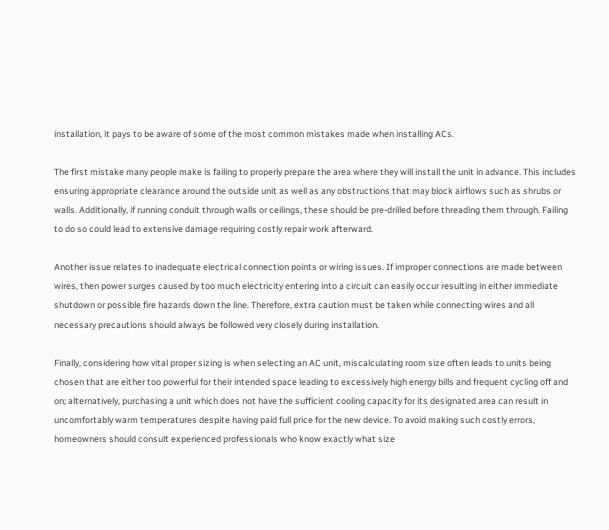installation, it pays to be aware of some of the most common mistakes made when installing ACs.

The first mistake many people make is failing to properly prepare the area where they will install the unit in advance. This includes ensuring appropriate clearance around the outside unit as well as any obstructions that may block airflows such as shrubs or walls. Additionally, if running conduit through walls or ceilings, these should be pre-drilled before threading them through. Failing to do so could lead to extensive damage requiring costly repair work afterward.

Another issue relates to inadequate electrical connection points or wiring issues. If improper connections are made between wires, then power surges caused by too much electricity entering into a circuit can easily occur resulting in either immediate shutdown or possible fire hazards down the line. Therefore, extra caution must be taken while connecting wires and all necessary precautions should always be followed very closely during installation.

Finally, considering how vital proper sizing is when selecting an AC unit, miscalculating room size often leads to units being chosen that are either too powerful for their intended space leading to excessively high energy bills and frequent cycling off and on; alternatively, purchasing a unit which does not have the sufficient cooling capacity for its designated area can result in uncomfortably warm temperatures despite having paid full price for the new device. To avoid making such costly errors, homeowners should consult experienced professionals who know exactly what size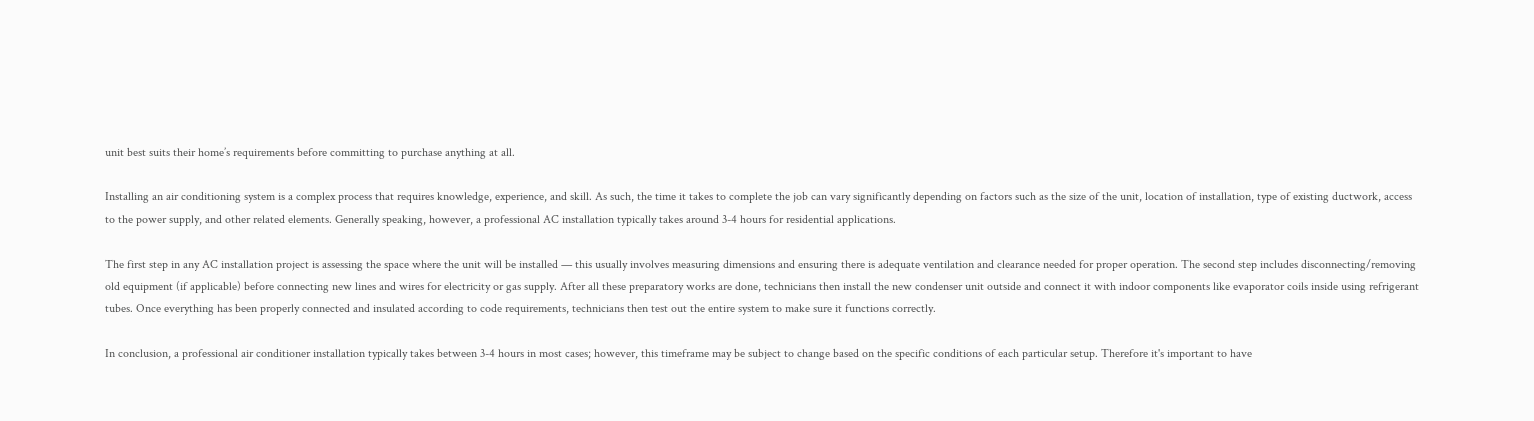unit best suits their home’s requirements before committing to purchase anything at all.

Installing an air conditioning system is a complex process that requires knowledge, experience, and skill. As such, the time it takes to complete the job can vary significantly depending on factors such as the size of the unit, location of installation, type of existing ductwork, access to the power supply, and other related elements. Generally speaking, however, a professional AC installation typically takes around 3-4 hours for residential applications.

The first step in any AC installation project is assessing the space where the unit will be installed — this usually involves measuring dimensions and ensuring there is adequate ventilation and clearance needed for proper operation. The second step includes disconnecting/removing old equipment (if applicable) before connecting new lines and wires for electricity or gas supply. After all these preparatory works are done, technicians then install the new condenser unit outside and connect it with indoor components like evaporator coils inside using refrigerant tubes. Once everything has been properly connected and insulated according to code requirements, technicians then test out the entire system to make sure it functions correctly.

In conclusion, a professional air conditioner installation typically takes between 3-4 hours in most cases; however, this timeframe may be subject to change based on the specific conditions of each particular setup. Therefore it's important to have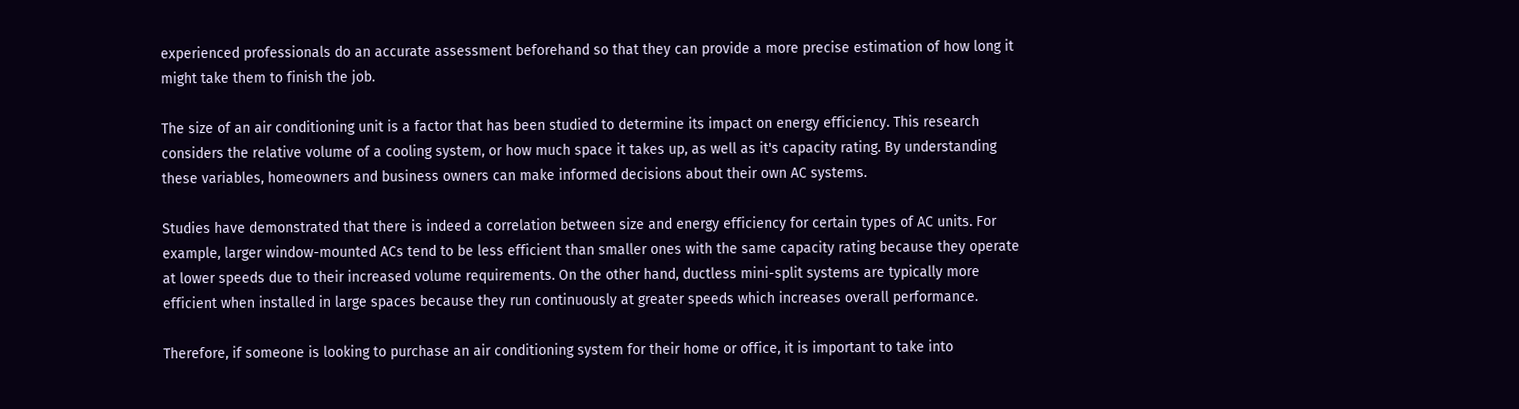experienced professionals do an accurate assessment beforehand so that they can provide a more precise estimation of how long it might take them to finish the job.

The size of an air conditioning unit is a factor that has been studied to determine its impact on energy efficiency. This research considers the relative volume of a cooling system, or how much space it takes up, as well as it's capacity rating. By understanding these variables, homeowners and business owners can make informed decisions about their own AC systems.

Studies have demonstrated that there is indeed a correlation between size and energy efficiency for certain types of AC units. For example, larger window-mounted ACs tend to be less efficient than smaller ones with the same capacity rating because they operate at lower speeds due to their increased volume requirements. On the other hand, ductless mini-split systems are typically more efficient when installed in large spaces because they run continuously at greater speeds which increases overall performance.

Therefore, if someone is looking to purchase an air conditioning system for their home or office, it is important to take into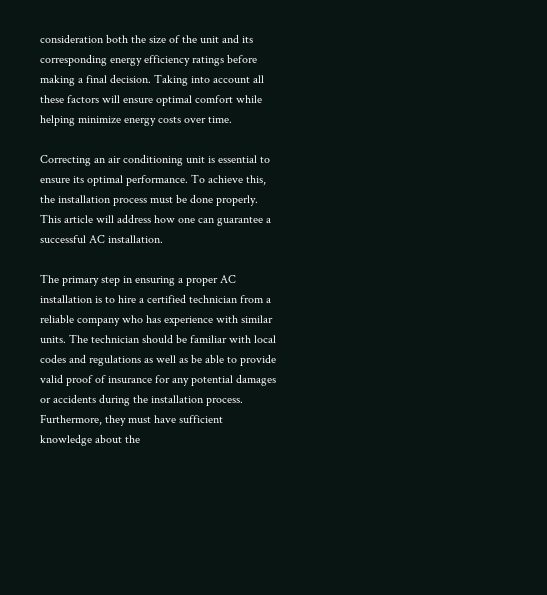consideration both the size of the unit and its corresponding energy efficiency ratings before making a final decision. Taking into account all these factors will ensure optimal comfort while helping minimize energy costs over time.

Correcting an air conditioning unit is essential to ensure its optimal performance. To achieve this, the installation process must be done properly. This article will address how one can guarantee a successful AC installation.

The primary step in ensuring a proper AC installation is to hire a certified technician from a reliable company who has experience with similar units. The technician should be familiar with local codes and regulations as well as be able to provide valid proof of insurance for any potential damages or accidents during the installation process. Furthermore, they must have sufficient knowledge about the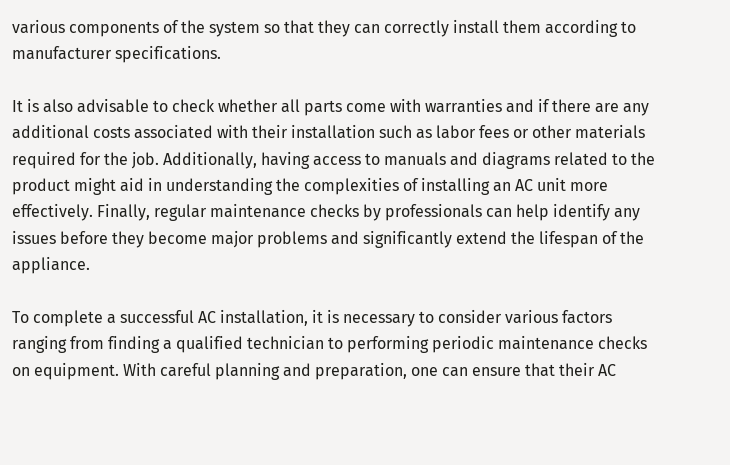various components of the system so that they can correctly install them according to manufacturer specifications.

It is also advisable to check whether all parts come with warranties and if there are any additional costs associated with their installation such as labor fees or other materials required for the job. Additionally, having access to manuals and diagrams related to the product might aid in understanding the complexities of installing an AC unit more effectively. Finally, regular maintenance checks by professionals can help identify any issues before they become major problems and significantly extend the lifespan of the appliance.

To complete a successful AC installation, it is necessary to consider various factors ranging from finding a qualified technician to performing periodic maintenance checks on equipment. With careful planning and preparation, one can ensure that their AC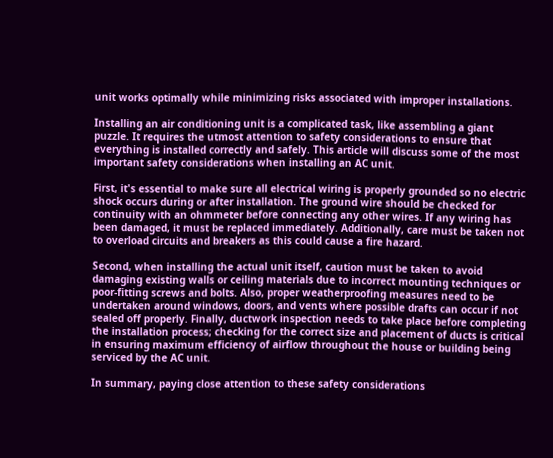unit works optimally while minimizing risks associated with improper installations.

Installing an air conditioning unit is a complicated task, like assembling a giant puzzle. It requires the utmost attention to safety considerations to ensure that everything is installed correctly and safely. This article will discuss some of the most important safety considerations when installing an AC unit.

First, it's essential to make sure all electrical wiring is properly grounded so no electric shock occurs during or after installation. The ground wire should be checked for continuity with an ohmmeter before connecting any other wires. If any wiring has been damaged, it must be replaced immediately. Additionally, care must be taken not to overload circuits and breakers as this could cause a fire hazard.

Second, when installing the actual unit itself, caution must be taken to avoid damaging existing walls or ceiling materials due to incorrect mounting techniques or poor-fitting screws and bolts. Also, proper weatherproofing measures need to be undertaken around windows, doors, and vents where possible drafts can occur if not sealed off properly. Finally, ductwork inspection needs to take place before completing the installation process; checking for the correct size and placement of ducts is critical in ensuring maximum efficiency of airflow throughout the house or building being serviced by the AC unit.

In summary, paying close attention to these safety considerations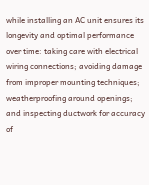while installing an AC unit ensures its longevity and optimal performance over time: taking care with electrical wiring connections; avoiding damage from improper mounting techniques; weatherproofing around openings; and inspecting ductwork for accuracy of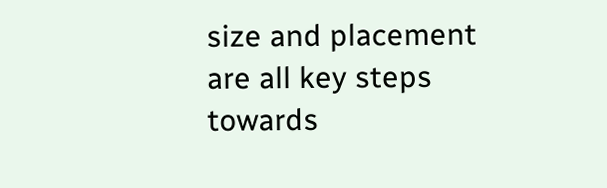size and placement are all key steps towards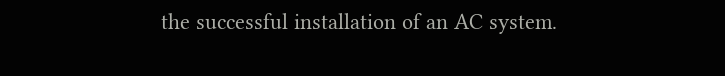the successful installation of an AC system.